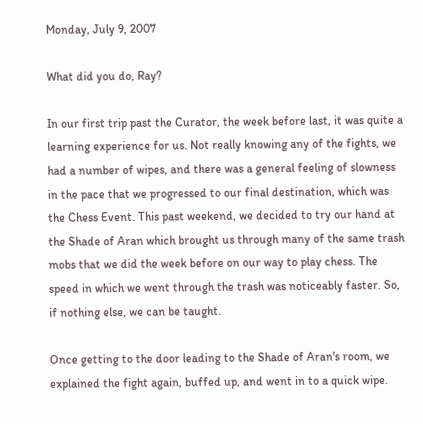Monday, July 9, 2007

What did you do, Ray?

In our first trip past the Curator, the week before last, it was quite a learning experience for us. Not really knowing any of the fights, we had a number of wipes, and there was a general feeling of slowness in the pace that we progressed to our final destination, which was the Chess Event. This past weekend, we decided to try our hand at the Shade of Aran which brought us through many of the same trash mobs that we did the week before on our way to play chess. The speed in which we went through the trash was noticeably faster. So, if nothing else, we can be taught.

Once getting to the door leading to the Shade of Aran's room, we explained the fight again, buffed up, and went in to a quick wipe.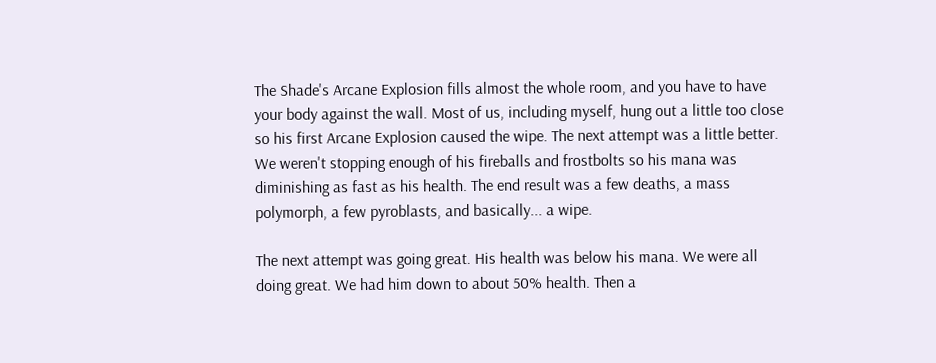The Shade's Arcane Explosion fills almost the whole room, and you have to have your body against the wall. Most of us, including myself, hung out a little too close so his first Arcane Explosion caused the wipe. The next attempt was a little better. We weren't stopping enough of his fireballs and frostbolts so his mana was diminishing as fast as his health. The end result was a few deaths, a mass polymorph, a few pyroblasts, and basically... a wipe.

The next attempt was going great. His health was below his mana. We were all doing great. We had him down to about 50% health. Then a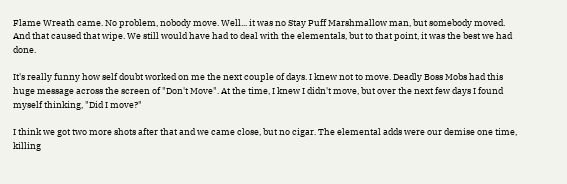Flame Wreath came. No problem, nobody move. Well... it was no Stay Puff Marshmallow man, but somebody moved. And that caused that wipe. We still would have had to deal with the elementals, but to that point, it was the best we had done.

It's really funny how self doubt worked on me the next couple of days. I knew not to move. Deadly Boss Mobs had this huge message across the screen of "Don't Move". At the time, I knew I didn't move, but over the next few days I found myself thinking, "Did I move?"

I think we got two more shots after that and we came close, but no cigar. The elemental adds were our demise one time, killing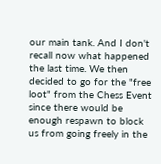our main tank. And I don't recall now what happened the last time. We then decided to go for the "free loot" from the Chess Event since there would be enough respawn to block us from going freely in the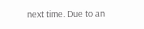next time. Due to an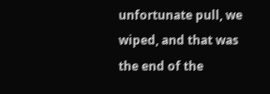unfortunate pull, we wiped, and that was the end of the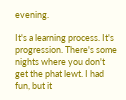evening.

It's a learning process. It's progression. There's some nights where you don't get the phat lewt. I had fun, but it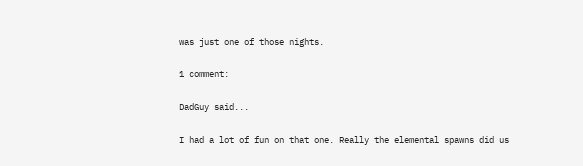was just one of those nights.

1 comment:

DadGuy said...

I had a lot of fun on that one. Really the elemental spawns did us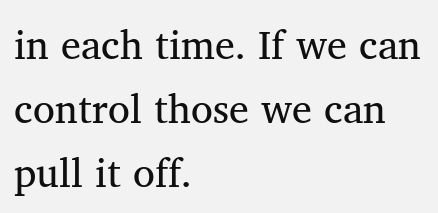in each time. If we can control those we can pull it off.